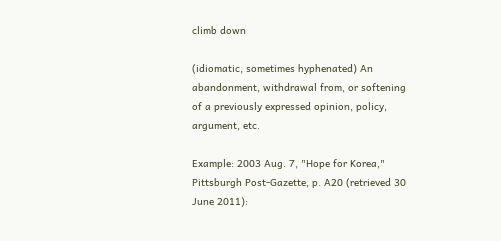climb down

(idiomatic, sometimes hyphenated) An abandonment, withdrawal from, or softening of a previously expressed opinion, policy, argument, etc.

Example: 2003 Aug. 7, "Hope for Korea," Pittsburgh Post-Gazette, p. A20 (retrieved 30 June 2011):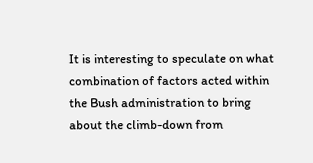It is interesting to speculate on what combination of factors acted within the Bush administration to bring about the climb-down from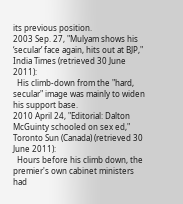its previous position.
2003 Sep. 27, "Mulyam shows his ‘secular’ face again, hits out at BJP," India Times (retrieved 30 June 2011):
  His climb-down from the "hard, secular" image was mainly to widen his support base.
2010 April 24, "Editorial: Dalton McGuinty schooled on sex ed," Toronto Sun (Canada) (retrieved 30 June 2011):
  Hours before his climb down, the premier's own cabinet ministers had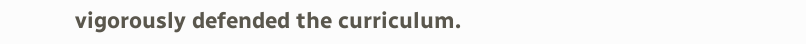vigorously defended the curriculum.